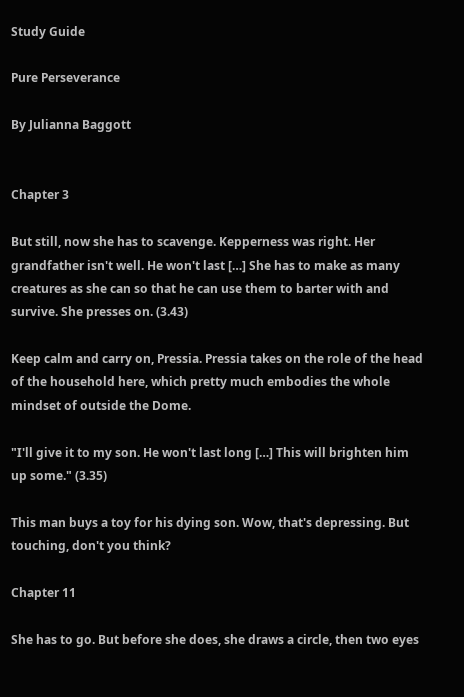Study Guide

Pure Perseverance

By Julianna Baggott


Chapter 3

But still, now she has to scavenge. Kepperness was right. Her grandfather isn't well. He won't last […] She has to make as many creatures as she can so that he can use them to barter with and survive. She presses on. (3.43)

Keep calm and carry on, Pressia. Pressia takes on the role of the head of the household here, which pretty much embodies the whole mindset of outside the Dome.

"I'll give it to my son. He won't last long […] This will brighten him up some." (3.35)

This man buys a toy for his dying son. Wow, that's depressing. But touching, don't you think?

Chapter 11

She has to go. But before she does, she draws a circle, then two eyes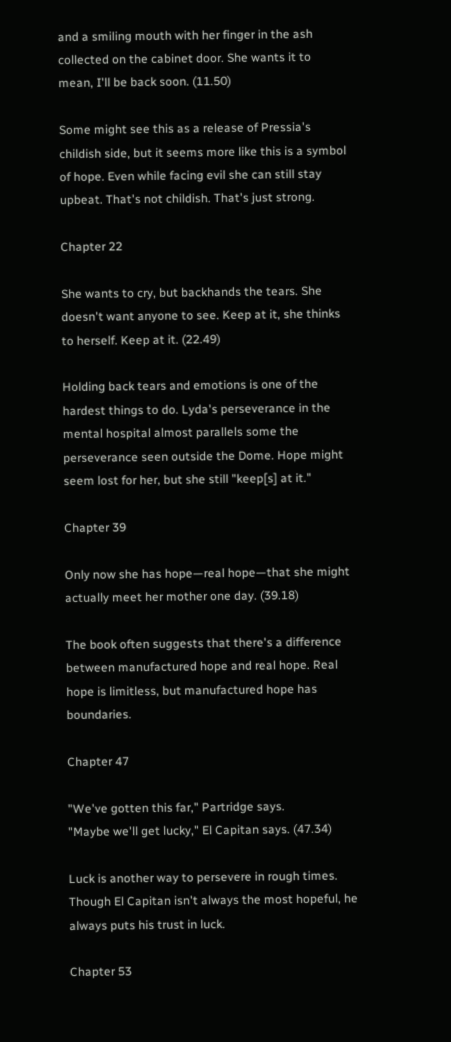and a smiling mouth with her finger in the ash collected on the cabinet door. She wants it to mean, I'll be back soon. (11.50)

Some might see this as a release of Pressia's childish side, but it seems more like this is a symbol of hope. Even while facing evil she can still stay upbeat. That's not childish. That's just strong.

Chapter 22

She wants to cry, but backhands the tears. She doesn't want anyone to see. Keep at it, she thinks to herself. Keep at it. (22.49)

Holding back tears and emotions is one of the hardest things to do. Lyda's perseverance in the mental hospital almost parallels some the perseverance seen outside the Dome. Hope might seem lost for her, but she still "keep[s] at it."

Chapter 39

Only now she has hope—real hope—that she might actually meet her mother one day. (39.18)

The book often suggests that there's a difference between manufactured hope and real hope. Real hope is limitless, but manufactured hope has boundaries.

Chapter 47

"We've gotten this far," Partridge says.
"Maybe we'll get lucky," El Capitan says. (47.34)

Luck is another way to persevere in rough times. Though El Capitan isn't always the most hopeful, he always puts his trust in luck.

Chapter 53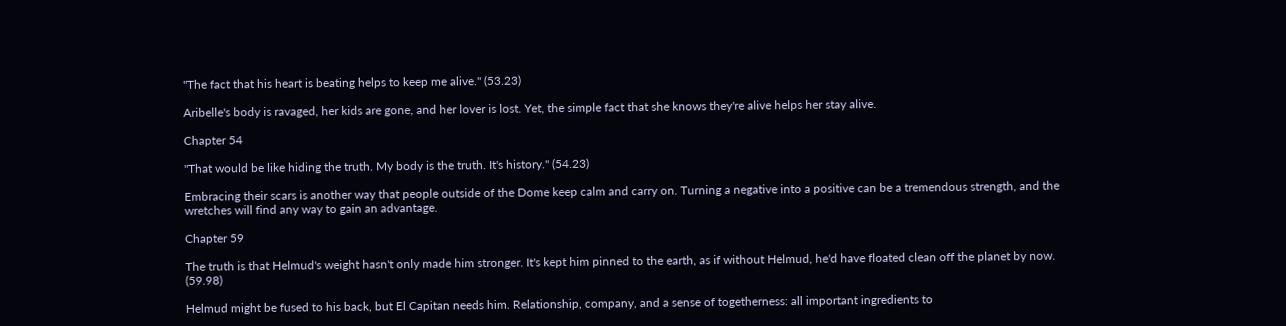"The fact that his heart is beating helps to keep me alive." (53.23)

Aribelle's body is ravaged, her kids are gone, and her lover is lost. Yet, the simple fact that she knows they're alive helps her stay alive.

Chapter 54

"That would be like hiding the truth. My body is the truth. It's history." (54.23)

Embracing their scars is another way that people outside of the Dome keep calm and carry on. Turning a negative into a positive can be a tremendous strength, and the wretches will find any way to gain an advantage.

Chapter 59

The truth is that Helmud's weight hasn't only made him stronger. It's kept him pinned to the earth, as if without Helmud, he'd have floated clean off the planet by now. (59.98)

Helmud might be fused to his back, but El Capitan needs him. Relationship, company, and a sense of togetherness: all important ingredients to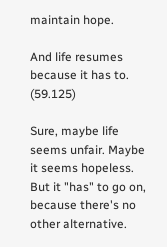maintain hope.

And life resumes because it has to. (59.125)

Sure, maybe life seems unfair. Maybe it seems hopeless. But it "has" to go on, because there's no other alternative.